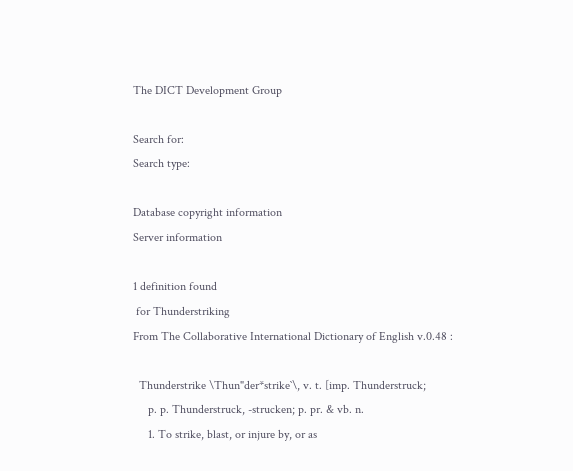The DICT Development Group

Search for:
Search type:

Database copyright information
Server information

1 definition found
 for Thunderstriking
From The Collaborative International Dictionary of English v.0.48 :

  Thunderstrike \Thun"der*strike`\, v. t. [imp. Thunderstruck;
     p. p. Thunderstruck, -strucken; p. pr. & vb. n.
     1. To strike, blast, or injure by, or as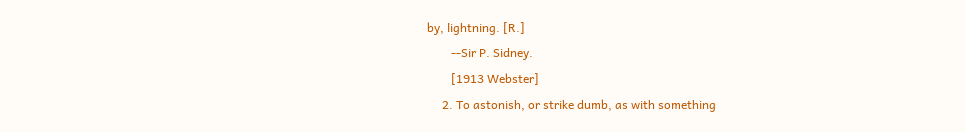by, lightning. [R.]
        --Sir P. Sidney.
        [1913 Webster]
     2. To astonish, or strike dumb, as with something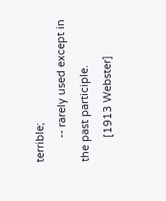terrible;
        -- rarely used except in the past participle.
        [1913 Webster]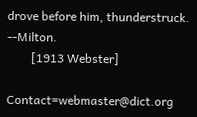drove before him, thunderstruck.      --Milton.
        [1913 Webster]

Contact=webmaster@dict.org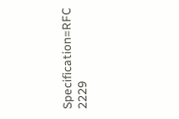Specification=RFC 2229